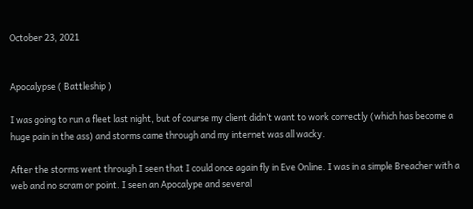October 23, 2021


Apocalypse ( Battleship )

I was going to run a fleet last night, but of course my client didn’t want to work correctly (which has become a huge pain in the ass) and storms came through and my internet was all wacky.

After the storms went through I seen that I could once again fly in Eve Online. I was in a simple Breacher with a web and no scram or point. I seen an Apocalype and several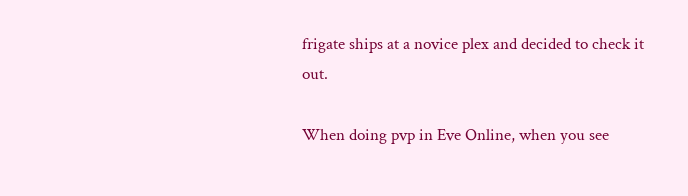frigate ships at a novice plex and decided to check it out.

When doing pvp in Eve Online, when you see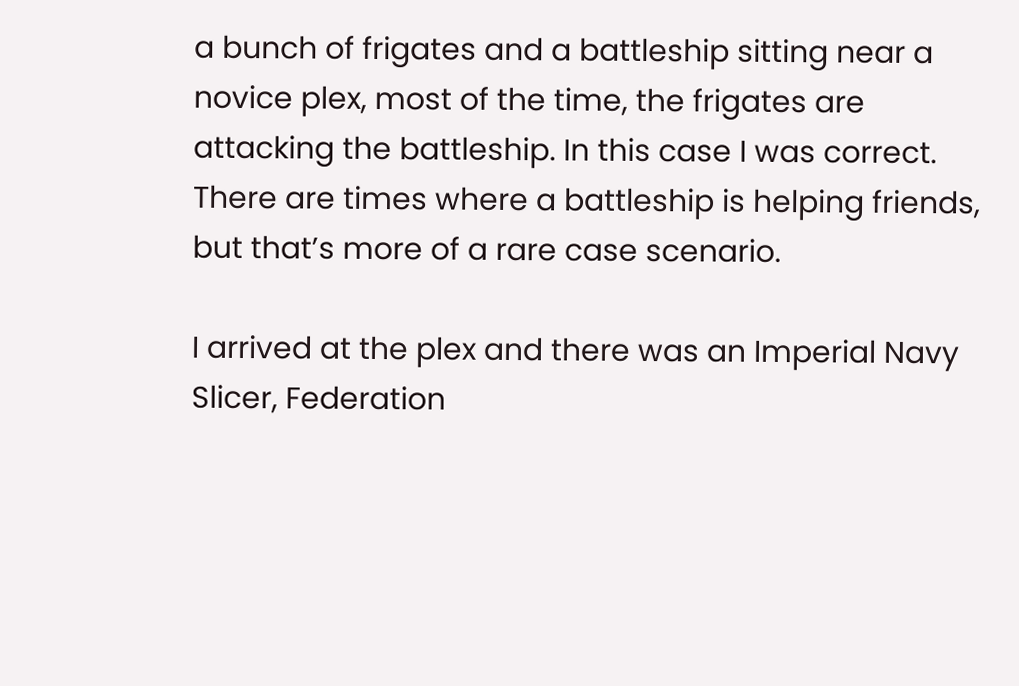a bunch of frigates and a battleship sitting near a novice plex, most of the time, the frigates are attacking the battleship. In this case I was correct. There are times where a battleship is helping friends, but that’s more of a rare case scenario.

I arrived at the plex and there was an Imperial Navy Slicer, Federation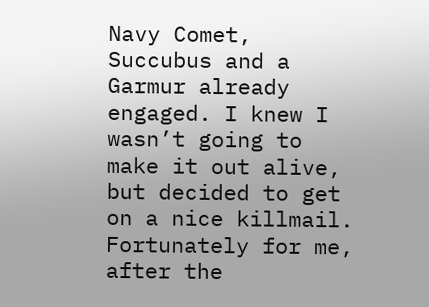Navy Comet, Succubus and a Garmur already engaged. I knew I wasn’t going to make it out alive, but decided to get on a nice killmail.  Fortunately for me, after the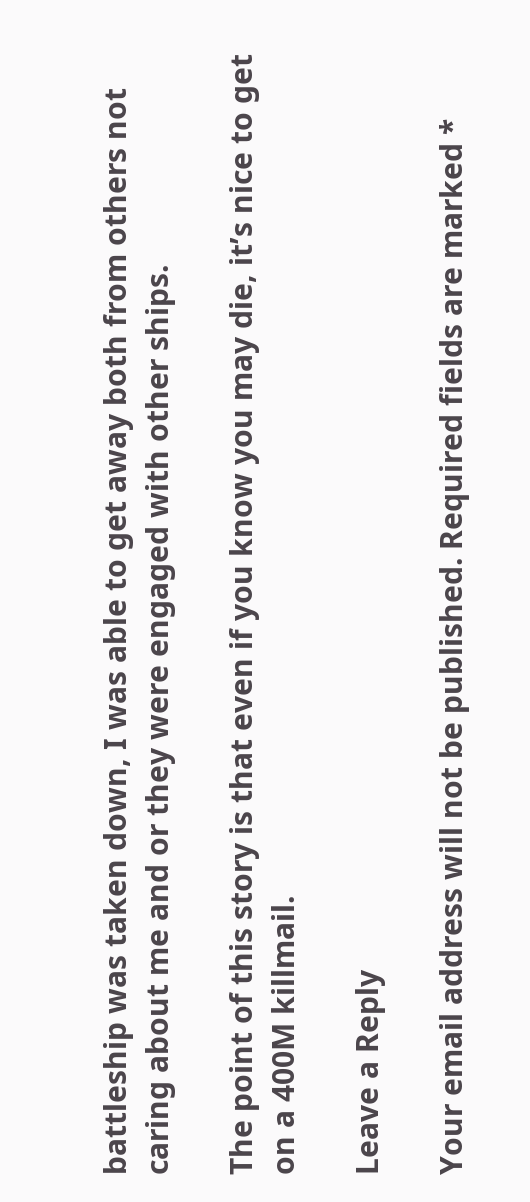battleship was taken down, I was able to get away both from others not caring about me and or they were engaged with other ships.

The point of this story is that even if you know you may die, it’s nice to get on a 400M killmail.

Leave a Reply

Your email address will not be published. Required fields are marked *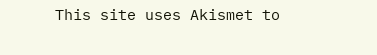This site uses Akismet to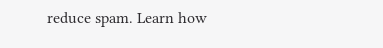reduce spam. Learn how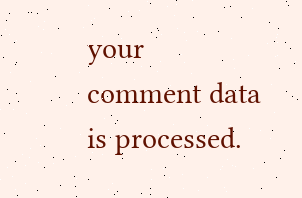your comment data is processed.